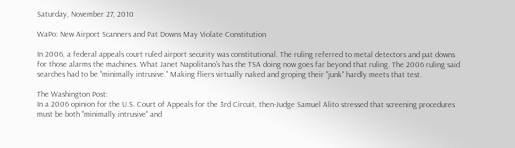Saturday, November 27, 2010

WaPo: New Airport Scanners and Pat Downs May Violate Constitution

In 2006, a federal appeals court ruled airport security was constitutional. The ruling referred to metal detectors and pat downs for those alarms the machines. What Janet Napolitano's has the TSA doing now goes far beyond that ruling. The 2006 ruling said searches had to be "minimally intrusive." Making fliers virtually naked and groping their "junk" hardly meets that test.

The Washington Post:
In a 2006 opinion for the U.S. Court of Appeals for the 3rd Circuit, then-Judge Samuel Alito stressed that screening procedures must be both "minimally intrusive" and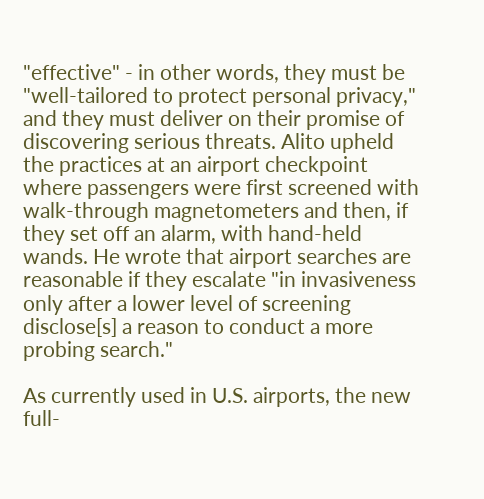"effective" - in other words, they must be "well-tailored to protect personal privacy," and they must deliver on their promise of discovering serious threats. Alito upheld the practices at an airport checkpoint where passengers were first screened with walk-through magnetometers and then, if they set off an alarm, with hand-held wands. He wrote that airport searches are reasonable if they escalate "in invasiveness only after a lower level of screening disclose[s] a reason to conduct a more probing search."

As currently used in U.S. airports, the new full-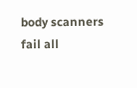body scanners fail all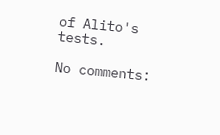of Alito's tests.

No comments: